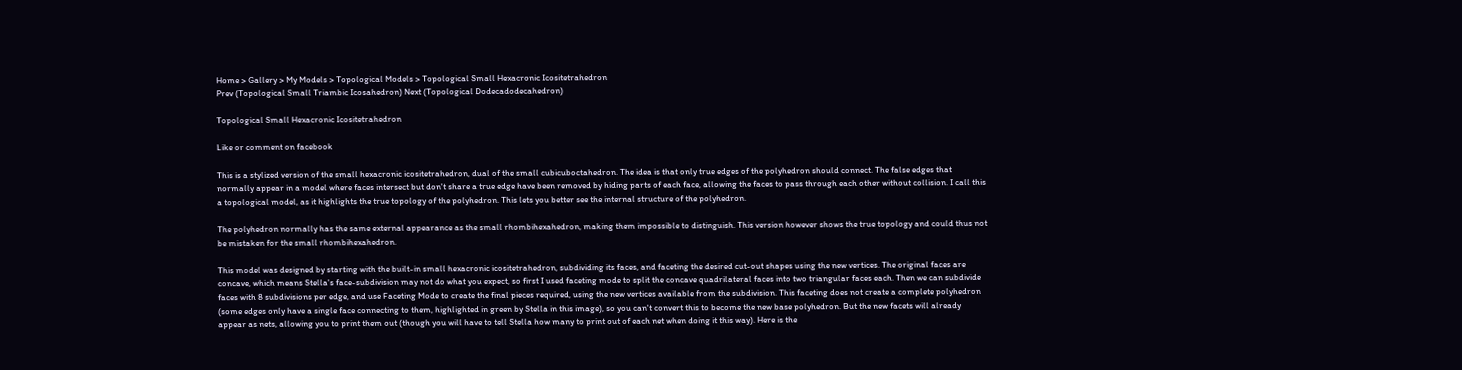Home > Gallery > My Models > Topological Models > Topological Small Hexacronic Icositetrahedron
Prev (Topological Small Triambic Icosahedron) Next (Topological Dodecadodecahedron)

Topological Small Hexacronic Icositetrahedron

Like or comment on facebook

This is a stylized version of the small hexacronic icositetrahedron, dual of the small cubicuboctahedron. The idea is that only true edges of the polyhedron should connect. The false edges that normally appear in a model where faces intersect but don't share a true edge have been removed by hiding parts of each face, allowing the faces to pass through each other without collision. I call this a topological model, as it highlights the true topology of the polyhedron. This lets you better see the internal structure of the polyhedron.

The polyhedron normally has the same external appearance as the small rhombihexahedron, making them impossible to distinguish. This version however shows the true topology and could thus not be mistaken for the small rhombihexahedron.

This model was designed by starting with the built-in small hexacronic icositetrahedron, subdividing its faces, and faceting the desired cut-out shapes using the new vertices. The original faces are concave, which means Stella's face-subdivision may not do what you expect, so first I used faceting mode to split the concave quadrilateral faces into two triangular faces each. Then we can subdivide faces with 8 subdivisions per edge, and use Faceting Mode to create the final pieces required, using the new vertices available from the subdivision. This faceting does not create a complete polyhedron (some edges only have a single face connecting to them, highlighted in green by Stella in this image), so you can't convert this to become the new base polyhedron. But the new facets will already appear as nets, allowing you to print them out (though you will have to tell Stella how many to print out of each net when doing it this way). Here is the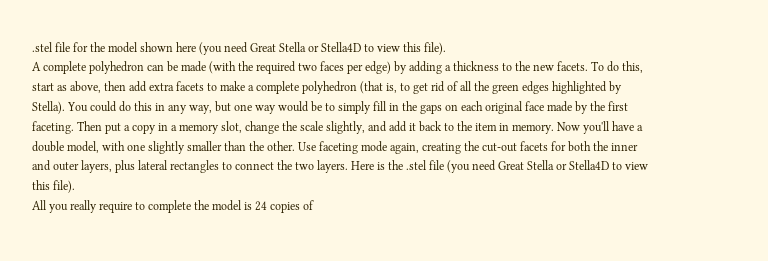.stel file for the model shown here (you need Great Stella or Stella4D to view this file).
A complete polyhedron can be made (with the required two faces per edge) by adding a thickness to the new facets. To do this, start as above, then add extra facets to make a complete polyhedron (that is, to get rid of all the green edges highlighted by Stella). You could do this in any way, but one way would be to simply fill in the gaps on each original face made by the first faceting. Then put a copy in a memory slot, change the scale slightly, and add it back to the item in memory. Now you'll have a double model, with one slightly smaller than the other. Use faceting mode again, creating the cut-out facets for both the inner and outer layers, plus lateral rectangles to connect the two layers. Here is the .stel file (you need Great Stella or Stella4D to view this file).
All you really require to complete the model is 24 copies of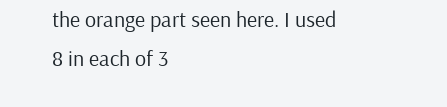the orange part seen here. I used 8 in each of 3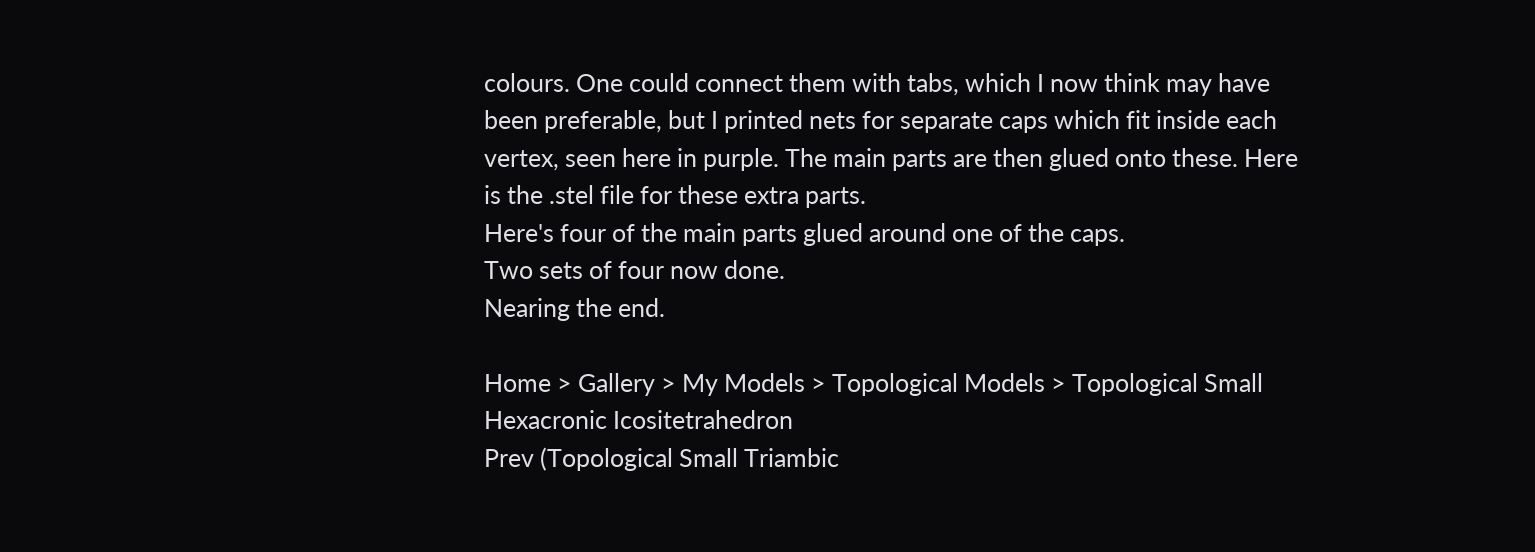colours. One could connect them with tabs, which I now think may have been preferable, but I printed nets for separate caps which fit inside each vertex, seen here in purple. The main parts are then glued onto these. Here is the .stel file for these extra parts.
Here's four of the main parts glued around one of the caps.
Two sets of four now done.
Nearing the end.

Home > Gallery > My Models > Topological Models > Topological Small Hexacronic Icositetrahedron
Prev (Topological Small Triambic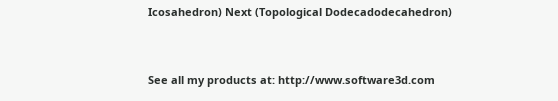Icosahedron) Next (Topological Dodecadodecahedron)


See all my products at: http://www.software3d.com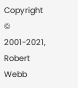Copyright © 2001-2021, Robert Webb